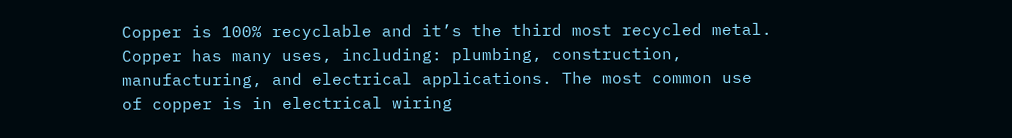Copper is 100% recyclable and it’s the third most recycled metal. Copper has many uses, including: plumbing, construction, manufacturing, and electrical applications. The most common use of copper is in electrical wiring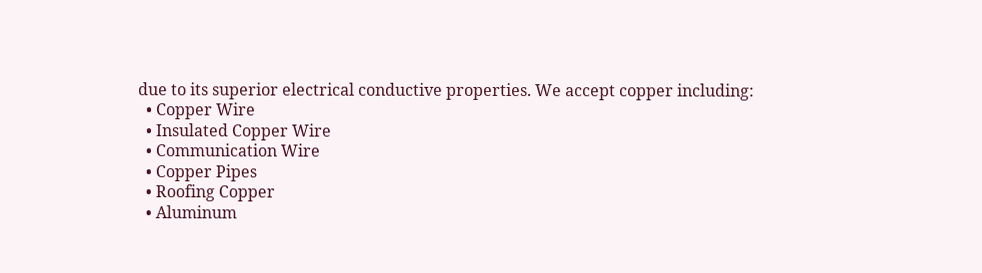due to its superior electrical conductive properties. We accept copper including:
  • Copper Wire
  • Insulated Copper Wire
  • Communication Wire
  • Copper Pipes
  • Roofing Copper
  • Aluminum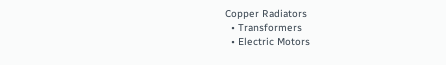Copper Radiators
  • Transformers
  • Electric Motors